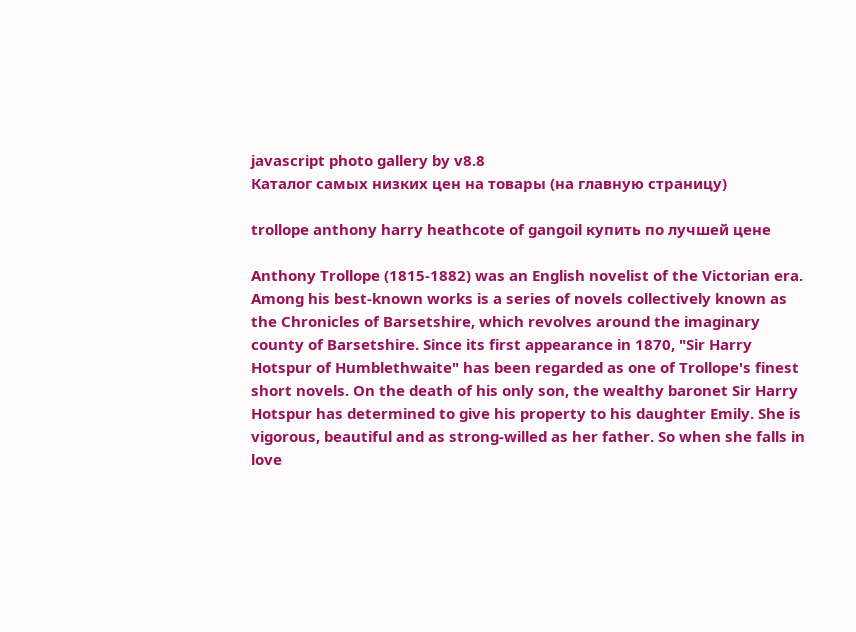javascript photo gallery by v8.8
Каталог самых низких цен на товары (на главную страницу)

trollope anthony harry heathcote of gangoil купить по лучшей цене

Anthony Trollope (1815-1882) was an English novelist of the Victorian era. Among his best-known works is a series of novels collectively known as the Chronicles of Barsetshire, which revolves around the imaginary county of Barsetshire. Since its first appearance in 1870, "Sir Harry Hotspur of Humblethwaite" has been regarded as one of Trollope's finest short novels. On the death of his only son, the wealthy baronet Sir Harry Hotspur has determined to give his property to his daughter Emily. She is vigorous, beautiful and as strong-willed as her father. So when she falls in love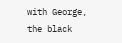with George, the black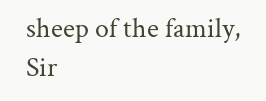sheep of the family, Sir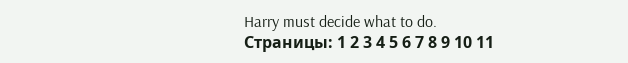Harry must decide what to do.
Страницы: 1 2 3 4 5 6 7 8 9 10 11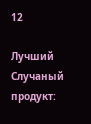12

Лучший Случаный продукт: